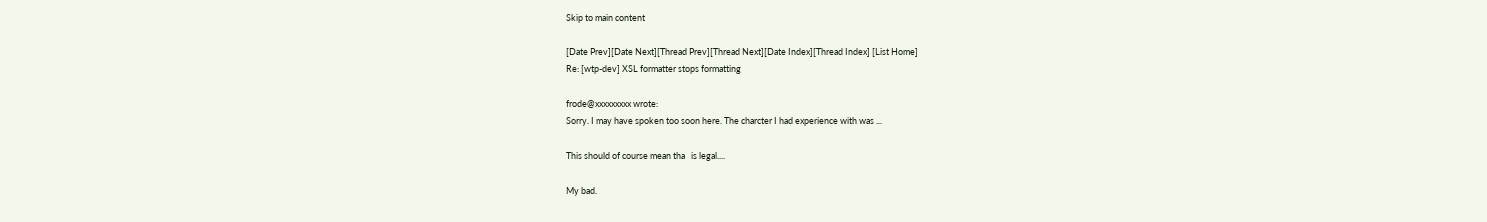Skip to main content

[Date Prev][Date Next][Thread Prev][Thread Next][Date Index][Thread Index] [List Home]
Re: [wtp-dev] XSL formatter stops formatting

frode@xxxxxxxxx wrote:
Sorry. I may have spoken too soon here. The charcter I had experience with was ...

This should of course mean tha   is legal....

My bad.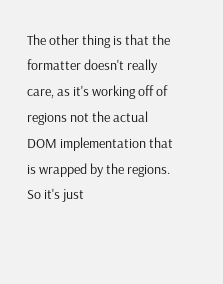The other thing is that the formatter doesn't really care, as it's working off of regions not the actual DOM implementation that is wrapped by the regions. So it's just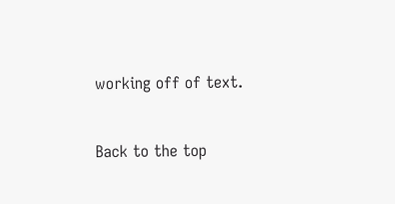working off of text.


Back to the top